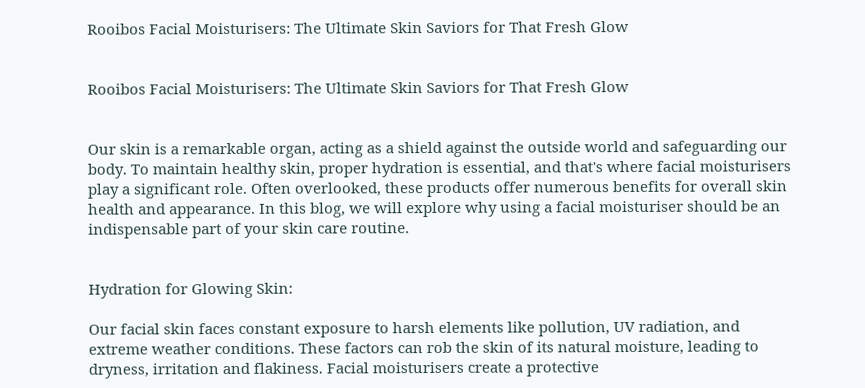Rooibos Facial Moisturisers: The Ultimate Skin Saviors for That Fresh Glow


Rooibos Facial Moisturisers: The Ultimate Skin Saviors for That Fresh Glow


Our skin is a remarkable organ, acting as a shield against the outside world and safeguarding our body. To maintain healthy skin, proper hydration is essential, and that's where facial moisturisers play a significant role. Often overlooked, these products offer numerous benefits for overall skin health and appearance. In this blog, we will explore why using a facial moisturiser should be an indispensable part of your skin care routine.


Hydration for Glowing Skin:

Our facial skin faces constant exposure to harsh elements like pollution, UV radiation, and extreme weather conditions. These factors can rob the skin of its natural moisture, leading to dryness, irritation and flakiness. Facial moisturisers create a protective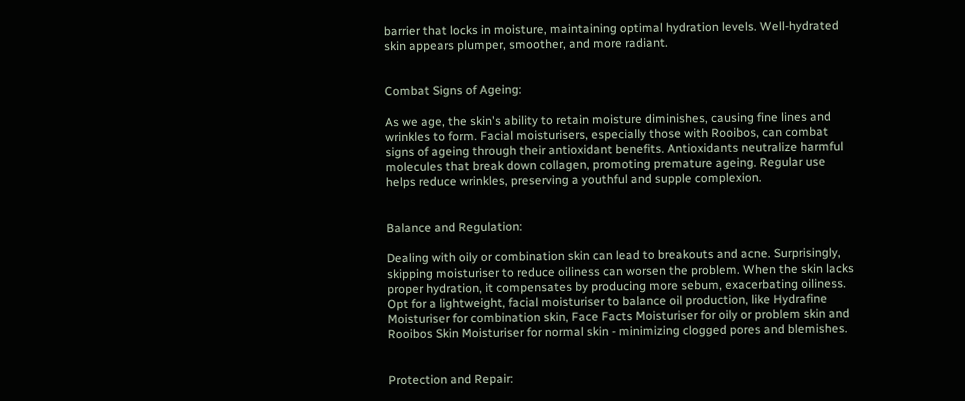barrier that locks in moisture, maintaining optimal hydration levels. Well-hydrated skin appears plumper, smoother, and more radiant.


Combat Signs of Ageing:

As we age, the skin's ability to retain moisture diminishes, causing fine lines and wrinkles to form. Facial moisturisers, especially those with Rooibos, can combat signs of ageing through their antioxidant benefits. Antioxidants neutralize harmful molecules that break down collagen, promoting premature ageing. Regular use helps reduce wrinkles, preserving a youthful and supple complexion.


Balance and Regulation:

Dealing with oily or combination skin can lead to breakouts and acne. Surprisingly, skipping moisturiser to reduce oiliness can worsen the problem. When the skin lacks proper hydration, it compensates by producing more sebum, exacerbating oiliness. Opt for a lightweight, facial moisturiser to balance oil production, like Hydrafine Moisturiser for combination skin, Face Facts Moisturiser for oily or problem skin and Rooibos Skin Moisturiser for normal skin - minimizing clogged pores and blemishes.


Protection and Repair: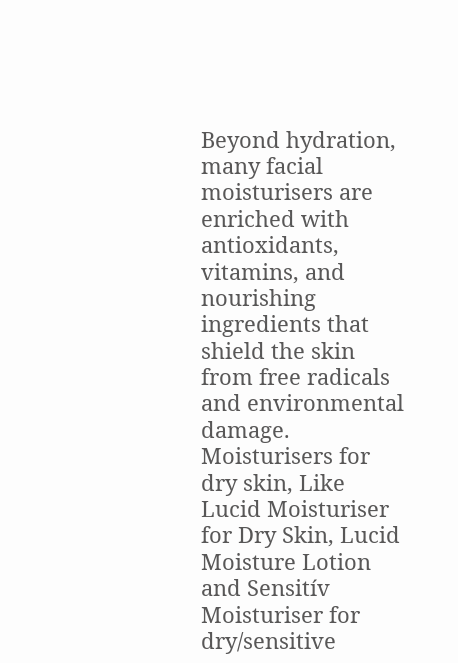Beyond hydration, many facial moisturisers are enriched with antioxidants, vitamins, and nourishing ingredients that shield the skin from free radicals and environmental damage. Moisturisers for dry skin, Like Lucid Moisturiser for Dry Skin, Lucid Moisture Lotion and Sensitív Moisturiser for dry/sensitive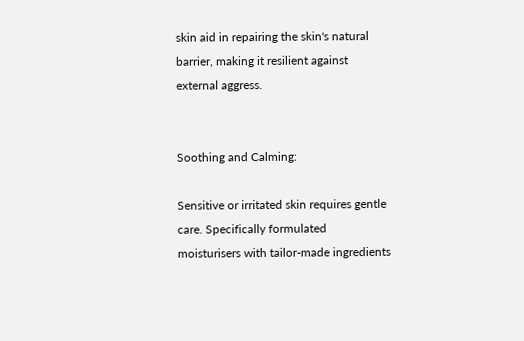skin aid in repairing the skin's natural barrier, making it resilient against external aggress.


Soothing and Calming:

Sensitive or irritated skin requires gentle care. Specifically formulated moisturisers with tailor-made ingredients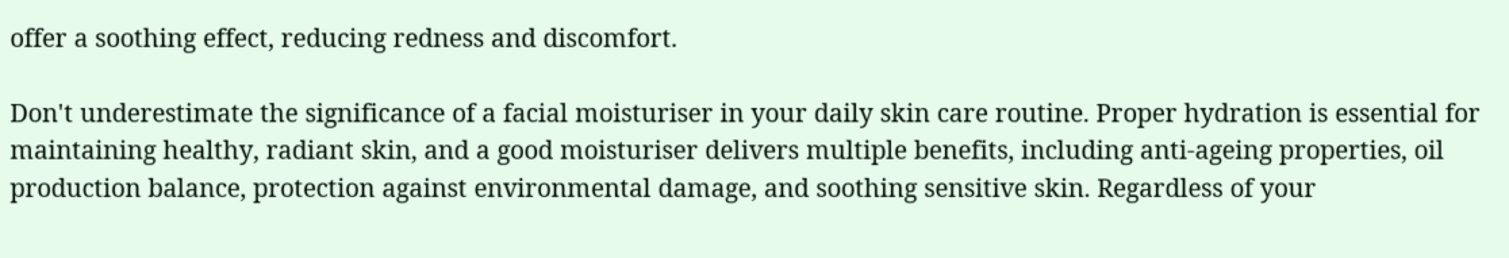offer a soothing effect, reducing redness and discomfort.

Don't underestimate the significance of a facial moisturiser in your daily skin care routine. Proper hydration is essential for maintaining healthy, radiant skin, and a good moisturiser delivers multiple benefits, including anti-ageing properties, oil production balance, protection against environmental damage, and soothing sensitive skin. Regardless of your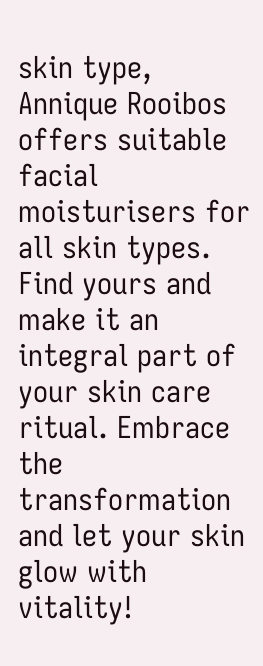skin type, Annique Rooibos offers suitable facial moisturisers for all skin types. Find yours and make it an integral part of your skin care ritual. Embrace the transformation and let your skin glow with vitality!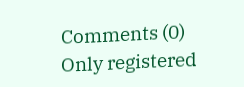Comments (0)
Only registered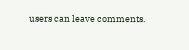users can leave comments.